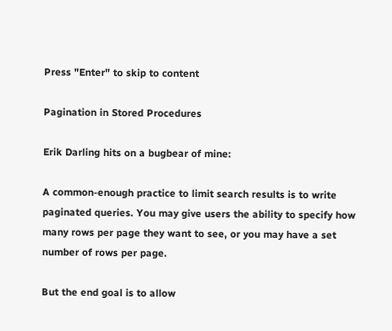Press "Enter" to skip to content

Pagination in Stored Procedures

Erik Darling hits on a bugbear of mine:

A common-enough practice to limit search results is to write paginated queries. You may give users the ability to specify how many rows per page they want to see, or you may have a set number of rows per page.

But the end goal is to allow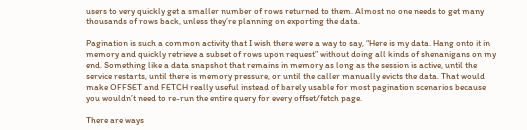users to very quickly get a smaller number of rows returned to them. Almost no one needs to get many thousands of rows back, unless they’re planning on exporting the data.

Pagination is such a common activity that I wish there were a way to say, “Here is my data. Hang onto it in memory and quickly retrieve a subset of rows upon request” without doing all kinds of shenanigans on my end. Something like a data snapshot that remains in memory as long as the session is active, until the service restarts, until there is memory pressure, or until the caller manually evicts the data. That would make OFFSET and FETCH really useful instead of barely usable for most pagination scenarios because you wouldn’t need to re-run the entire query for every offset/fetch page.

There are ways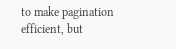to make pagination efficient, but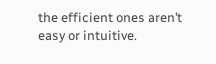the efficient ones aren’t easy or intuitive.